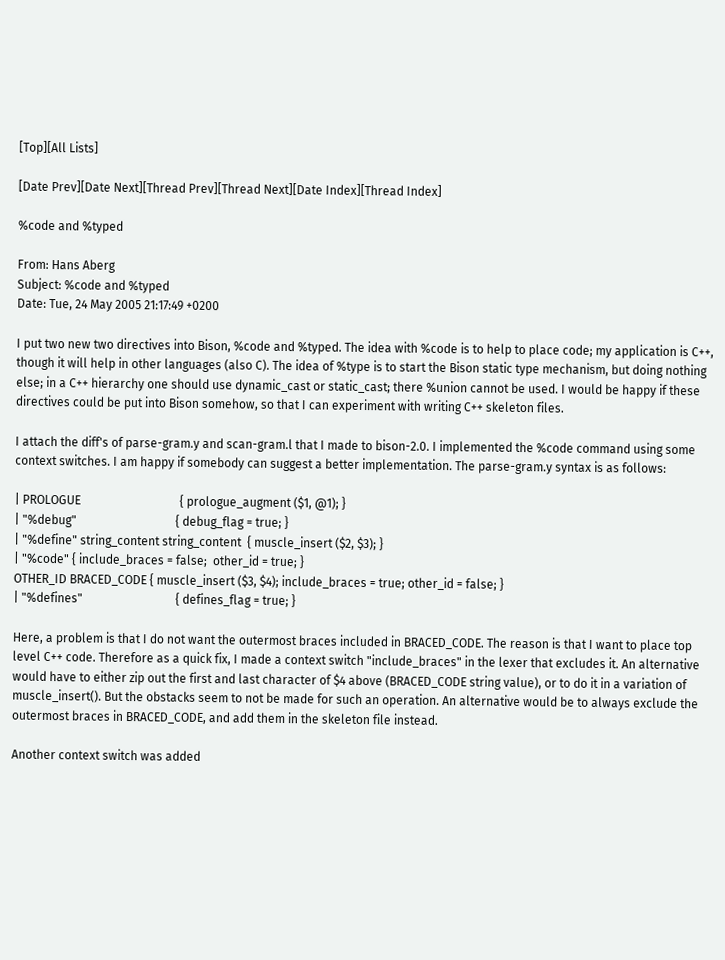[Top][All Lists]

[Date Prev][Date Next][Thread Prev][Thread Next][Date Index][Thread Index]

%code and %typed

From: Hans Aberg
Subject: %code and %typed
Date: Tue, 24 May 2005 21:17:49 +0200

I put two new two directives into Bison, %code and %typed. The idea with %code is to help to place code; my application is C++, though it will help in other languages (also C). The idea of %type is to start the Bison static type mechanism, but doing nothing else; in a C++ hierarchy one should use dynamic_cast or static_cast; there %union cannot be used. I would be happy if these directives could be put into Bison somehow, so that I can experiment with writing C++ skeleton files.

I attach the diff's of parse-gram.y and scan-gram.l that I made to bison-2.0. I implemented the %code command using some context switches. I am happy if somebody can suggest a better implementation. The parse-gram.y syntax is as follows:

| PROLOGUE                                 { prologue_augment ($1, @1); }
| "%debug"                                 { debug_flag = true; }
| "%define" string_content string_content  { muscle_insert ($2, $3); }
| "%code" { include_braces = false;  other_id = true; }
OTHER_ID BRACED_CODE { muscle_insert ($3, $4); include_braces = true; other_id = false; }
| "%defines"                               { defines_flag = true; }

Here, a problem is that I do not want the outermost braces included in BRACED_CODE. The reason is that I want to place top level C++ code. Therefore as a quick fix, I made a context switch "include_braces" in the lexer that excludes it. An alternative would have to either zip out the first and last character of $4 above (BRACED_CODE string value), or to do it in a variation of muscle_insert(). But the obstacks seem to not be made for such an operation. An alternative would be to always exclude the outermost braces in BRACED_CODE, and add them in the skeleton file instead.

Another context switch was added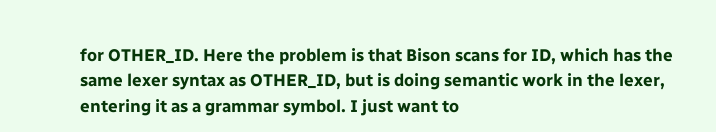for OTHER_ID. Here the problem is that Bison scans for ID, which has the same lexer syntax as OTHER_ID, but is doing semantic work in the lexer, entering it as a grammar symbol. I just want to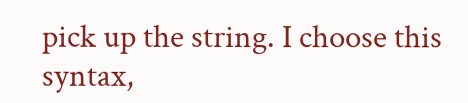pick up the string. I choose this syntax,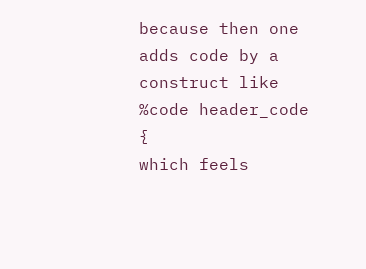because then one adds code by a construct like
%code header_code {
which feels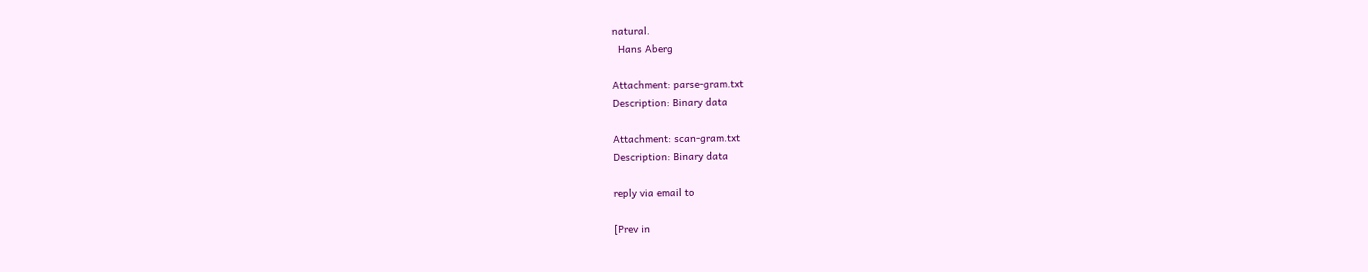natural.
  Hans Aberg

Attachment: parse-gram.txt
Description: Binary data

Attachment: scan-gram.txt
Description: Binary data

reply via email to

[Prev in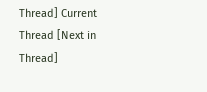Thread] Current Thread [Next in Thread]